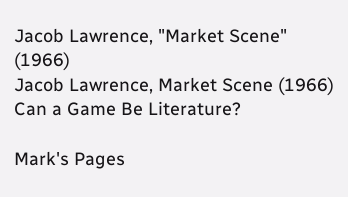Jacob Lawrence, "Market Scene" (1966)
Jacob Lawrence, Market Scene (1966)
Can a Game Be Literature?

Mark's Pages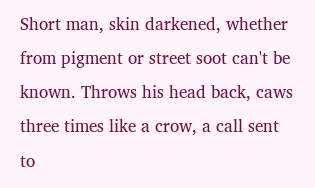Short man, skin darkened, whether from pigment or street soot can't be known. Throws his head back, caws three times like a crow, a call sent to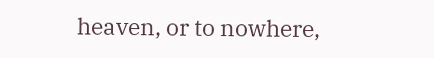heaven, or to nowhere,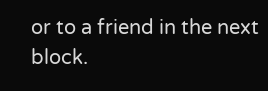or to a friend in the next block.